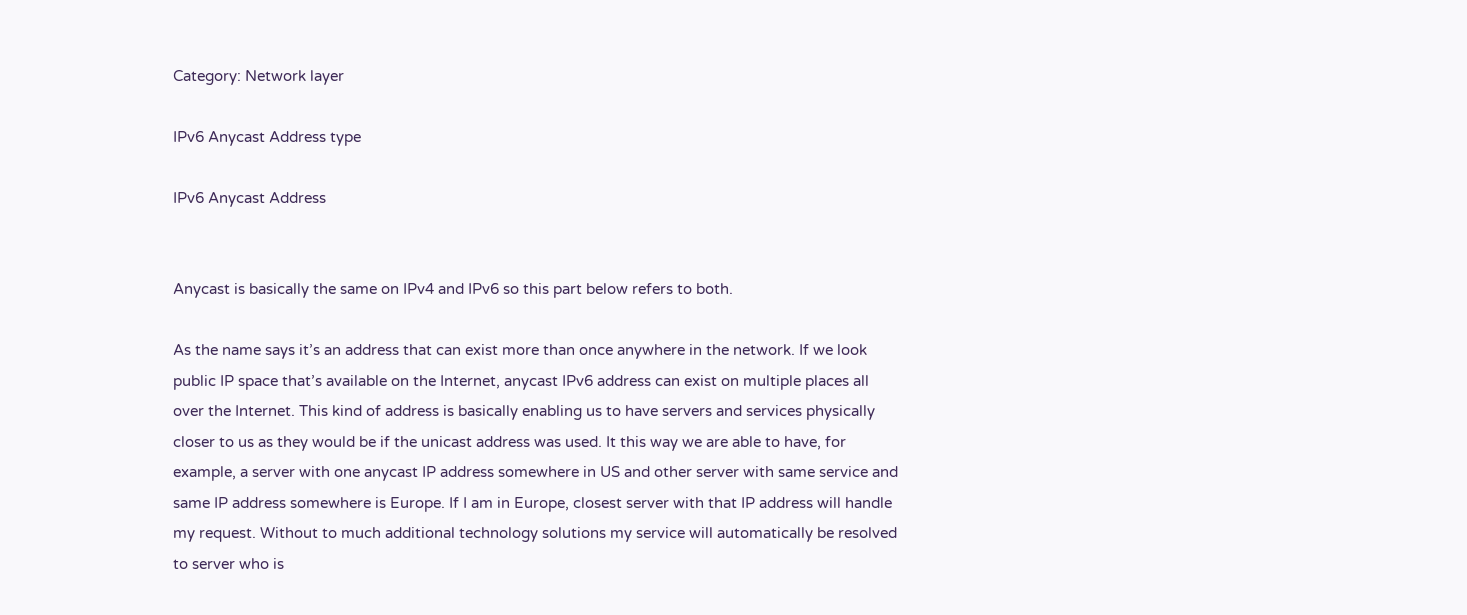Category: Network layer

IPv6 Anycast Address type

IPv6 Anycast Address


Anycast is basically the same on IPv4 and IPv6 so this part below refers to both.

As the name says it’s an address that can exist more than once anywhere in the network. If we look public IP space that’s available on the Internet, anycast IPv6 address can exist on multiple places all over the Internet. This kind of address is basically enabling us to have servers and services physically closer to us as they would be if the unicast address was used. It this way we are able to have, for example, a server with one anycast IP address somewhere in US and other server with same service and same IP address somewhere is Europe. If I am in Europe, closest server with that IP address will handle my request. Without to much additional technology solutions my service will automatically be resolved to server who is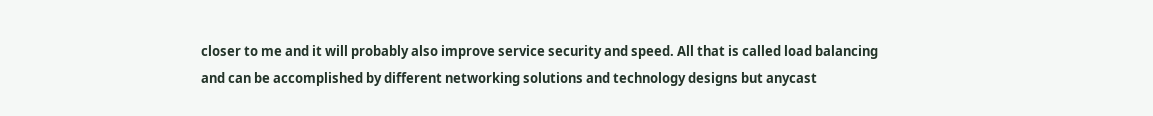closer to me and it will probably also improve service security and speed. All that is called load balancing and can be accomplished by different networking solutions and technology designs but anycast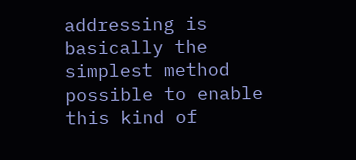addressing is basically the simplest method possible to enable this kind of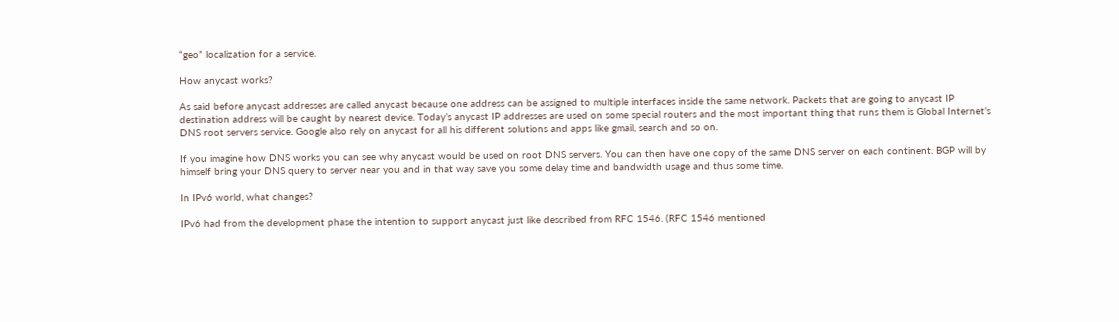“geo” localization for a service.

How anycast works?

As said before anycast addresses are called anycast because one address can be assigned to multiple interfaces inside the same network. Packets that are going to anycast IP destination address will be caught by nearest device. Today’s anycast IP addresses are used on some special routers and the most important thing that runs them is Global Internet’s DNS root servers service. Google also rely on anycast for all his different solutions and apps like gmail, search and so on.

If you imagine how DNS works you can see why anycast would be used on root DNS servers. You can then have one copy of the same DNS server on each continent. BGP will by himself bring your DNS query to server near you and in that way save you some delay time and bandwidth usage and thus some time.

In IPv6 world, what changes?

IPv6 had from the development phase the intention to support anycast just like described from RFC 1546. (RFC 1546 mentioned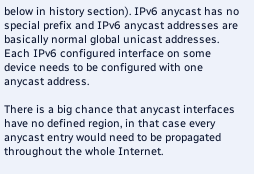below in history section). IPv6 anycast has no special prefix and IPv6 anycast addresses are basically normal global unicast addresses. Each IPv6 configured interface on some device needs to be configured with one anycast address.

There is a big chance that anycast interfaces have no defined region, in that case every anycast entry would need to be propagated throughout the whole Internet.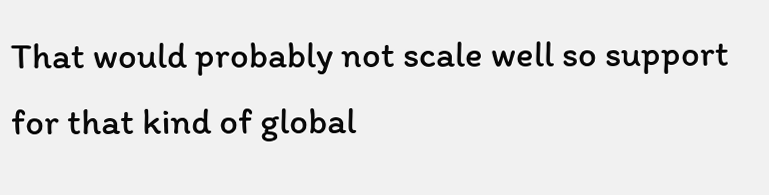That would probably not scale well so support for that kind of global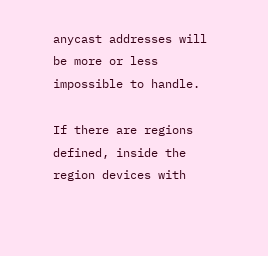anycast addresses will be more or less impossible to handle.

If there are regions defined, inside the region devices with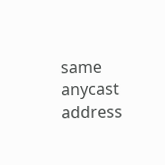same anycast address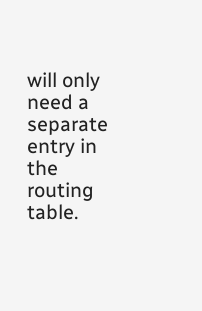will only need a separate entry in the routing table.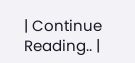| Continue Reading.. |